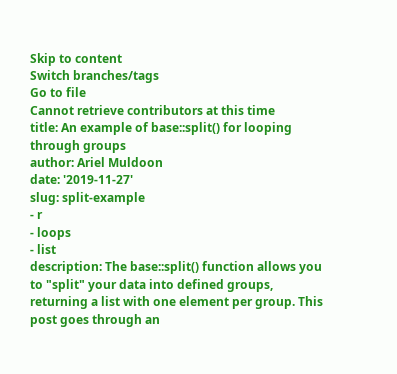Skip to content
Switch branches/tags
Go to file
Cannot retrieve contributors at this time
title: An example of base::split() for looping through groups
author: Ariel Muldoon
date: '2019-11-27'
slug: split-example
- r
- loops
- list
description: The base::split() function allows you to "split" your data into defined groups, returning a list with one element per group. This post goes through an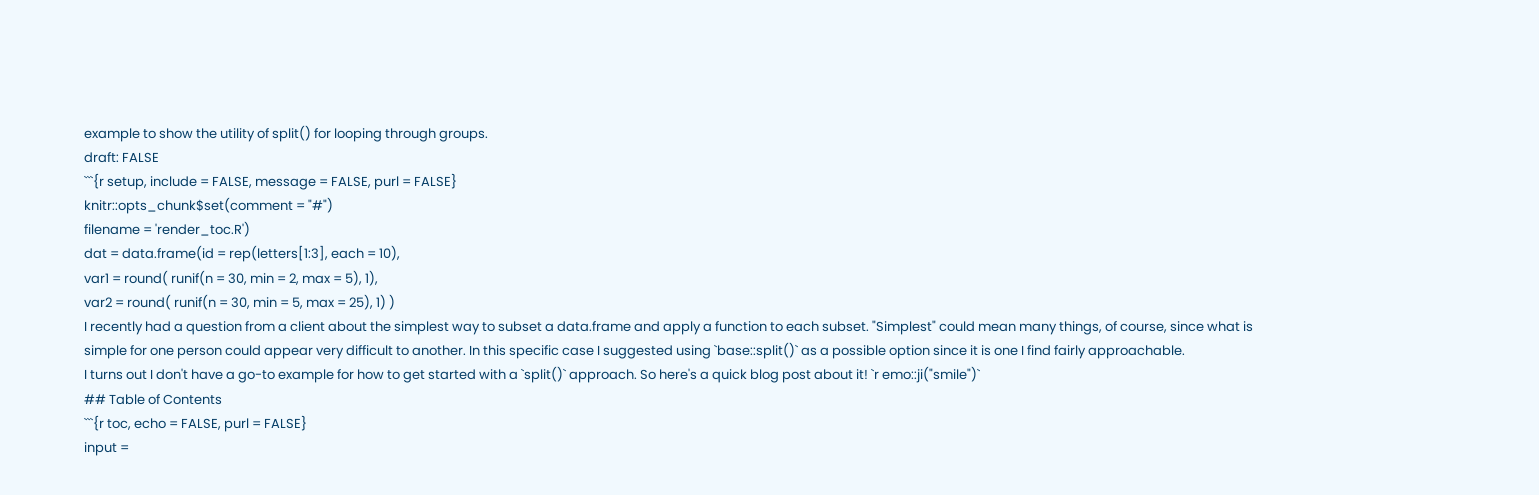example to show the utility of split() for looping through groups.
draft: FALSE
```{r setup, include = FALSE, message = FALSE, purl = FALSE}
knitr::opts_chunk$set(comment = "#")
filename = 'render_toc.R')
dat = data.frame(id = rep(letters[1:3], each = 10),
var1 = round( runif(n = 30, min = 2, max = 5), 1),
var2 = round( runif(n = 30, min = 5, max = 25), 1) )
I recently had a question from a client about the simplest way to subset a data.frame and apply a function to each subset. "Simplest" could mean many things, of course, since what is simple for one person could appear very difficult to another. In this specific case I suggested using `base::split()` as a possible option since it is one I find fairly approachable.
I turns out I don't have a go-to example for how to get started with a `split()` approach. So here's a quick blog post about it! `r emo::ji("smile")`
## Table of Contents
```{r toc, echo = FALSE, purl = FALSE}
input =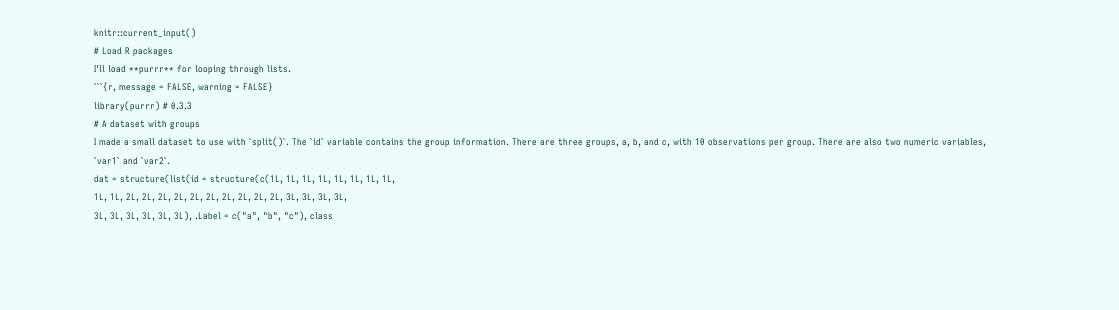knitr::current_input()
# Load R packages
I'll load **purrr** for looping through lists.
```{r, message = FALSE, warning = FALSE}
library(purrr) # 0.3.3
# A dataset with groups
I made a small dataset to use with `split()`. The `id` variable contains the group information. There are three groups, a, b, and c, with 10 observations per group. There are also two numeric variables, `var1` and `var2`.
dat = structure(list(id = structure(c(1L, 1L, 1L, 1L, 1L, 1L, 1L, 1L,
1L, 1L, 2L, 2L, 2L, 2L, 2L, 2L, 2L, 2L, 2L, 2L, 3L, 3L, 3L, 3L,
3L, 3L, 3L, 3L, 3L, 3L), .Label = c("a", "b", "c"), class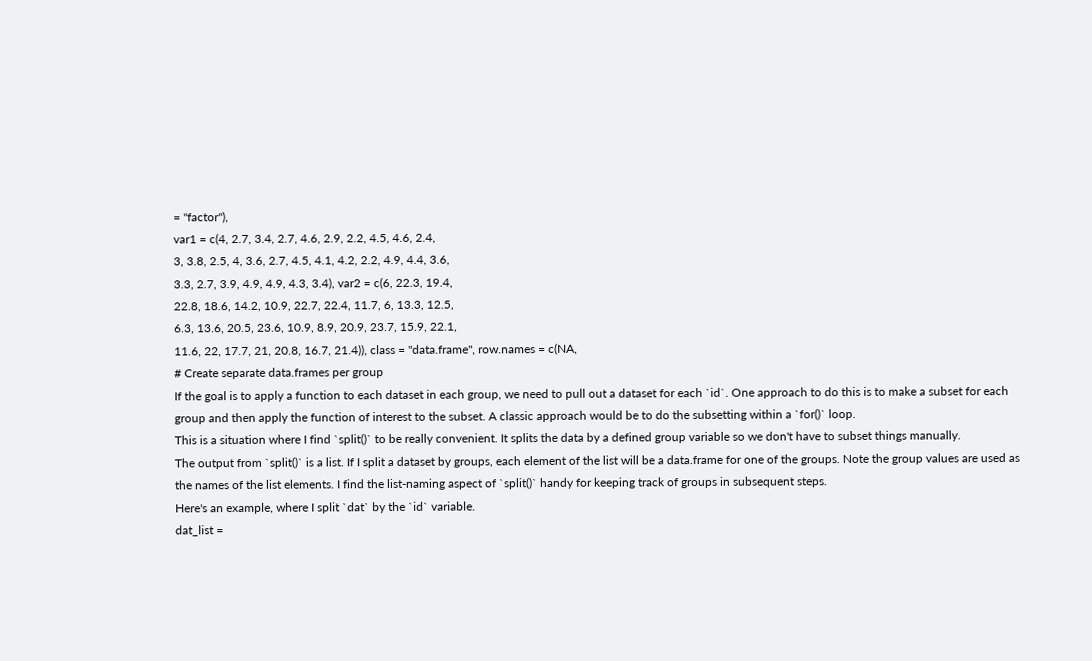= "factor"),
var1 = c(4, 2.7, 3.4, 2.7, 4.6, 2.9, 2.2, 4.5, 4.6, 2.4,
3, 3.8, 2.5, 4, 3.6, 2.7, 4.5, 4.1, 4.2, 2.2, 4.9, 4.4, 3.6,
3.3, 2.7, 3.9, 4.9, 4.9, 4.3, 3.4), var2 = c(6, 22.3, 19.4,
22.8, 18.6, 14.2, 10.9, 22.7, 22.4, 11.7, 6, 13.3, 12.5,
6.3, 13.6, 20.5, 23.6, 10.9, 8.9, 20.9, 23.7, 15.9, 22.1,
11.6, 22, 17.7, 21, 20.8, 16.7, 21.4)), class = "data.frame", row.names = c(NA,
# Create separate data.frames per group
If the goal is to apply a function to each dataset in each group, we need to pull out a dataset for each `id`. One approach to do this is to make a subset for each group and then apply the function of interest to the subset. A classic approach would be to do the subsetting within a `for()` loop.
This is a situation where I find `split()` to be really convenient. It splits the data by a defined group variable so we don't have to subset things manually.
The output from `split()` is a list. If I split a dataset by groups, each element of the list will be a data.frame for one of the groups. Note the group values are used as the names of the list elements. I find the list-naming aspect of `split()` handy for keeping track of groups in subsequent steps.
Here's an example, where I split `dat` by the `id` variable.
dat_list =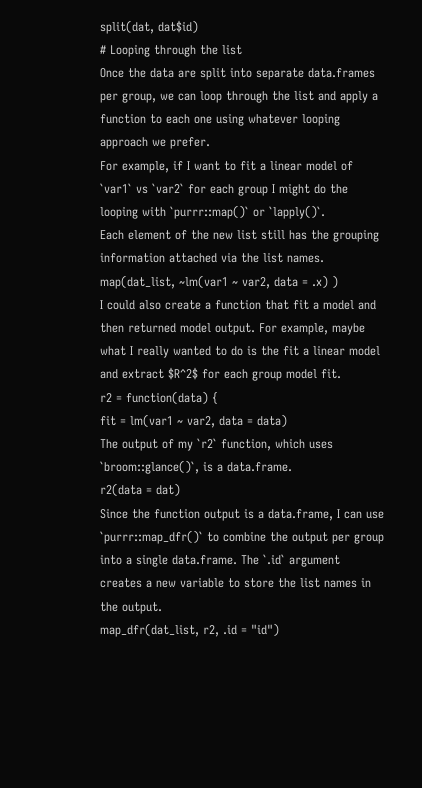split(dat, dat$id)
# Looping through the list
Once the data are split into separate data.frames per group, we can loop through the list and apply a function to each one using whatever looping approach we prefer.
For example, if I want to fit a linear model of `var1` vs `var2` for each group I might do the looping with `purrr::map()` or `lapply()`.
Each element of the new list still has the grouping information attached via the list names.
map(dat_list, ~lm(var1 ~ var2, data = .x) )
I could also create a function that fit a model and then returned model output. For example, maybe what I really wanted to do is the fit a linear model and extract $R^2$ for each group model fit.
r2 = function(data) {
fit = lm(var1 ~ var2, data = data)
The output of my `r2` function, which uses `broom::glance()`, is a data.frame.
r2(data = dat)
Since the function output is a data.frame, I can use `purrr::map_dfr()` to combine the output per group into a single data.frame. The `.id` argument creates a new variable to store the list names in the output.
map_dfr(dat_list, r2, .id = "id")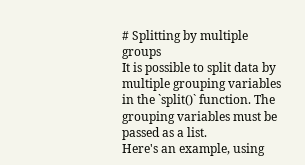# Splitting by multiple groups
It is possible to split data by multiple grouping variables in the `split()` function. The grouping variables must be passed as a list.
Here's an example, using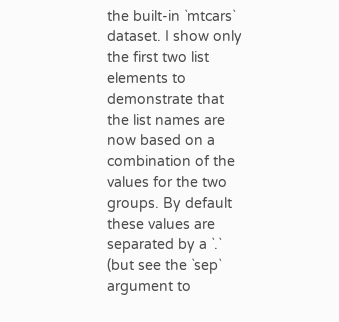the built-in `mtcars` dataset. I show only the first two list elements to demonstrate that the list names are now based on a combination of the values for the two groups. By default these values are separated by a `.` (but see the `sep` argument to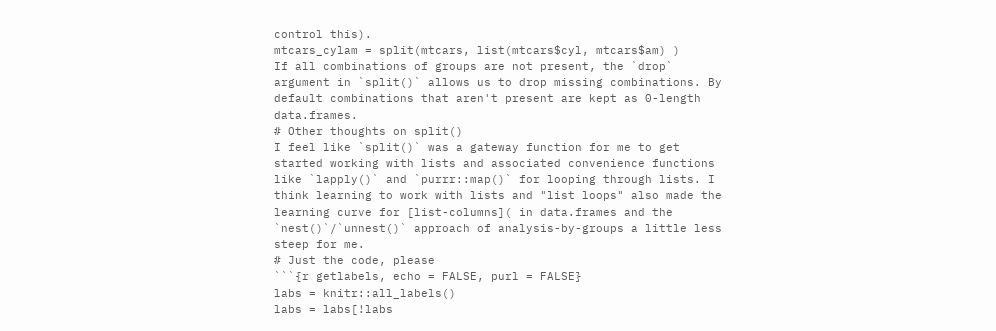control this).
mtcars_cylam = split(mtcars, list(mtcars$cyl, mtcars$am) )
If all combinations of groups are not present, the `drop` argument in `split()` allows us to drop missing combinations. By default combinations that aren't present are kept as 0-length data.frames.
# Other thoughts on split()
I feel like `split()` was a gateway function for me to get started working with lists and associated convenience functions like `lapply()` and `purrr::map()` for looping through lists. I think learning to work with lists and "list loops" also made the learning curve for [list-columns]( in data.frames and the `nest()`/`unnest()` approach of analysis-by-groups a little less steep for me.
# Just the code, please
```{r getlabels, echo = FALSE, purl = FALSE}
labs = knitr::all_labels()
labs = labs[!labs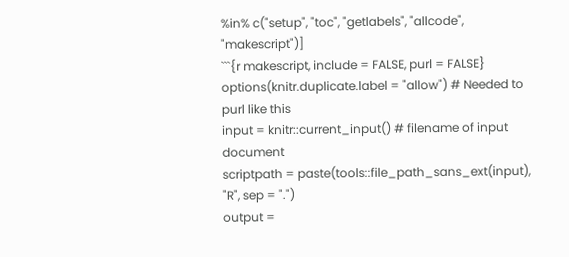%in% c("setup", "toc", "getlabels", "allcode", "makescript")]
```{r makescript, include = FALSE, purl = FALSE}
options(knitr.duplicate.label = "allow") # Needed to purl like this
input = knitr::current_input() # filename of input document
scriptpath = paste(tools::file_path_sans_ext(input), "R", sep = ".")
output =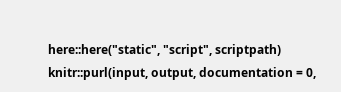here::here("static", "script", scriptpath)
knitr::purl(input, output, documentation = 0,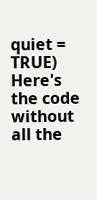quiet = TRUE)
Here's the code without all the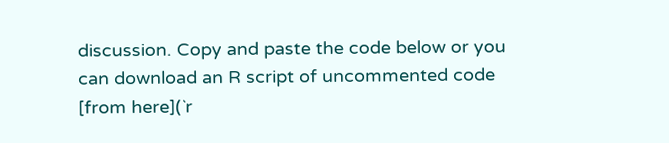discussion. Copy and paste the code below or you can download an R script of uncommented code [from here](`r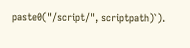paste0("/script/", scriptpath)`).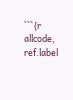```{r allcode, ref.label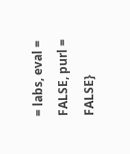= labs, eval = FALSE, purl = FALSE}